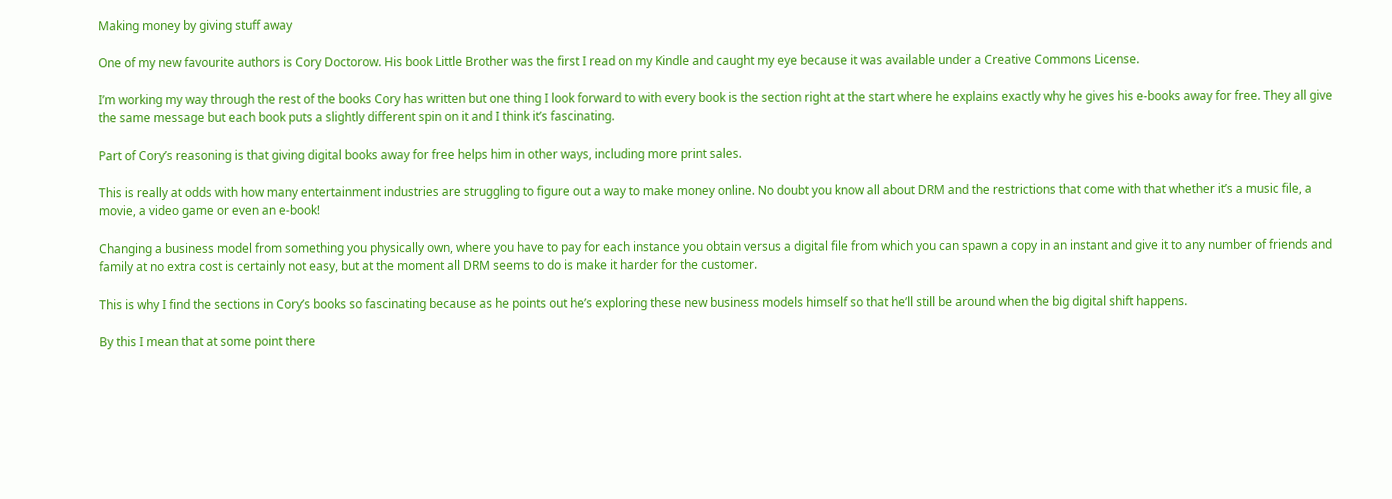Making money by giving stuff away

One of my new favourite authors is Cory Doctorow. His book Little Brother was the first I read on my Kindle and caught my eye because it was available under a Creative Commons License.

I’m working my way through the rest of the books Cory has written but one thing I look forward to with every book is the section right at the start where he explains exactly why he gives his e-books away for free. They all give the same message but each book puts a slightly different spin on it and I think it’s fascinating.

Part of Cory’s reasoning is that giving digital books away for free helps him in other ways, including more print sales.

This is really at odds with how many entertainment industries are struggling to figure out a way to make money online. No doubt you know all about DRM and the restrictions that come with that whether it’s a music file, a movie, a video game or even an e-book!

Changing a business model from something you physically own, where you have to pay for each instance you obtain versus a digital file from which you can spawn a copy in an instant and give it to any number of friends and family at no extra cost is certainly not easy, but at the moment all DRM seems to do is make it harder for the customer.

This is why I find the sections in Cory’s books so fascinating because as he points out he’s exploring these new business models himself so that he’ll still be around when the big digital shift happens.

By this I mean that at some point there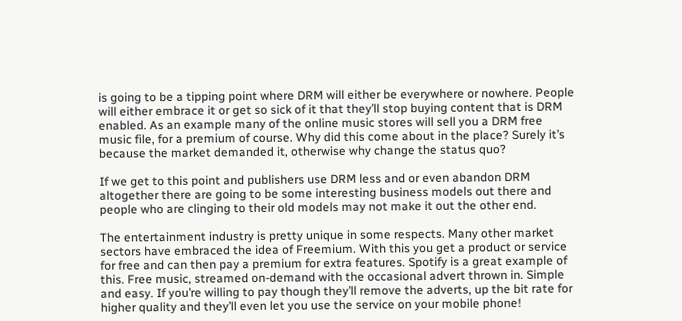is going to be a tipping point where DRM will either be everywhere or nowhere. People will either embrace it or get so sick of it that they’ll stop buying content that is DRM enabled. As an example many of the online music stores will sell you a DRM free music file, for a premium of course. Why did this come about in the place? Surely it’s because the market demanded it, otherwise why change the status quo?

If we get to this point and publishers use DRM less and or even abandon DRM altogether there are going to be some interesting business models out there and people who are clinging to their old models may not make it out the other end.

The entertainment industry is pretty unique in some respects. Many other market sectors have embraced the idea of Freemium. With this you get a product or service for free and can then pay a premium for extra features. Spotify is a great example of this. Free music, streamed on-demand with the occasional advert thrown in. Simple and easy. If you’re willing to pay though they’ll remove the adverts, up the bit rate for higher quality and they’ll even let you use the service on your mobile phone!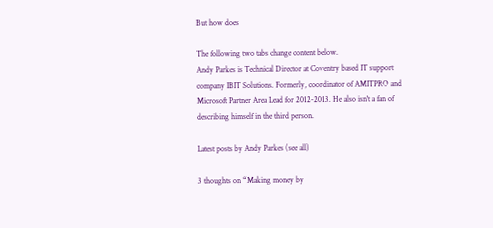But how does

The following two tabs change content below.
Andy Parkes is Technical Director at Coventry based IT support company IBIT Solutions. Formerly, coordinator of AMITPRO and Microsoft Partner Area Lead for 2012-2013. He also isn't a fan of describing himself in the third person.

Latest posts by Andy Parkes (see all)

3 thoughts on “Making money by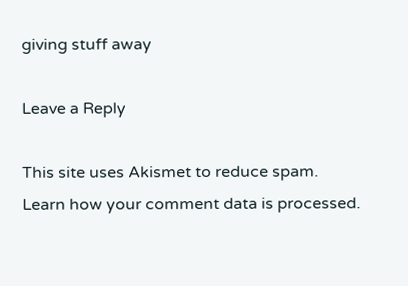giving stuff away

Leave a Reply

This site uses Akismet to reduce spam. Learn how your comment data is processed.